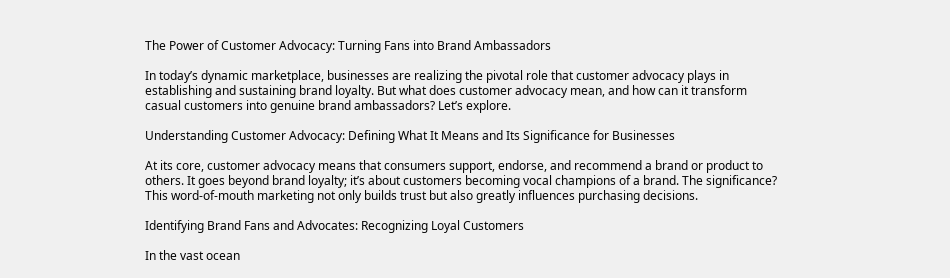The Power of Customer Advocacy: Turning Fans into Brand Ambassadors

In today’s dynamic marketplace, businesses are realizing the pivotal role that customer advocacy plays in establishing and sustaining brand loyalty. But what does customer advocacy mean, and how can it transform casual customers into genuine brand ambassadors? Let’s explore.

Understanding Customer Advocacy: Defining What It Means and Its Significance for Businesses

At its core, customer advocacy means that consumers support, endorse, and recommend a brand or product to others. It goes beyond brand loyalty; it’s about customers becoming vocal champions of a brand. The significance? This word-of-mouth marketing not only builds trust but also greatly influences purchasing decisions.

Identifying Brand Fans and Advocates: Recognizing Loyal Customers

In the vast ocean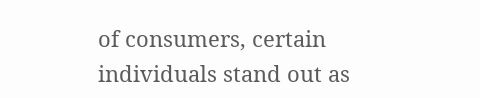of consumers, certain individuals stand out as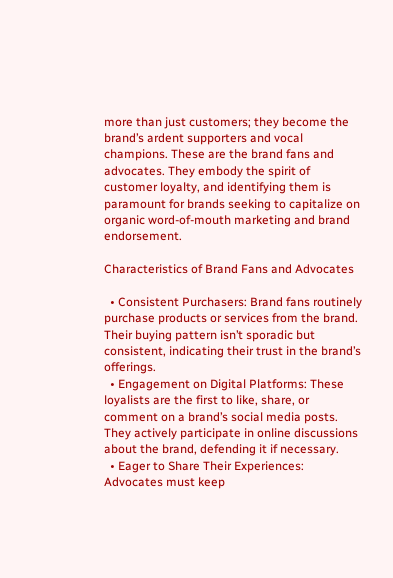more than just customers; they become the brand’s ardent supporters and vocal champions. These are the brand fans and advocates. They embody the spirit of customer loyalty, and identifying them is paramount for brands seeking to capitalize on organic word-of-mouth marketing and brand endorsement.

Characteristics of Brand Fans and Advocates

  • Consistent Purchasers: Brand fans routinely purchase products or services from the brand. Their buying pattern isn’t sporadic but consistent, indicating their trust in the brand’s offerings.
  • Engagement on Digital Platforms: These loyalists are the first to like, share, or comment on a brand’s social media posts. They actively participate in online discussions about the brand, defending it if necessary.
  • Eager to Share Their Experiences: Advocates must keep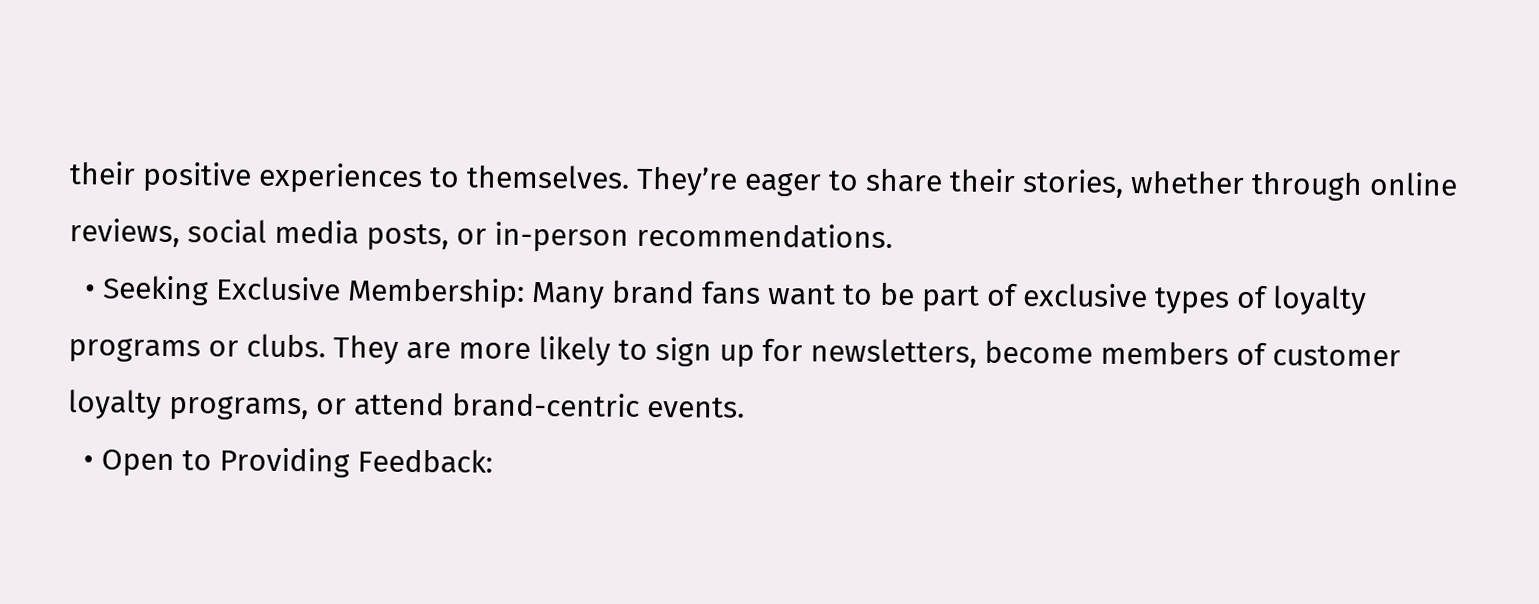their positive experiences to themselves. They’re eager to share their stories, whether through online reviews, social media posts, or in-person recommendations.
  • Seeking Exclusive Membership: Many brand fans want to be part of exclusive types of loyalty programs or clubs. They are more likely to sign up for newsletters, become members of customer loyalty programs, or attend brand-centric events.
  • Open to Providing Feedback: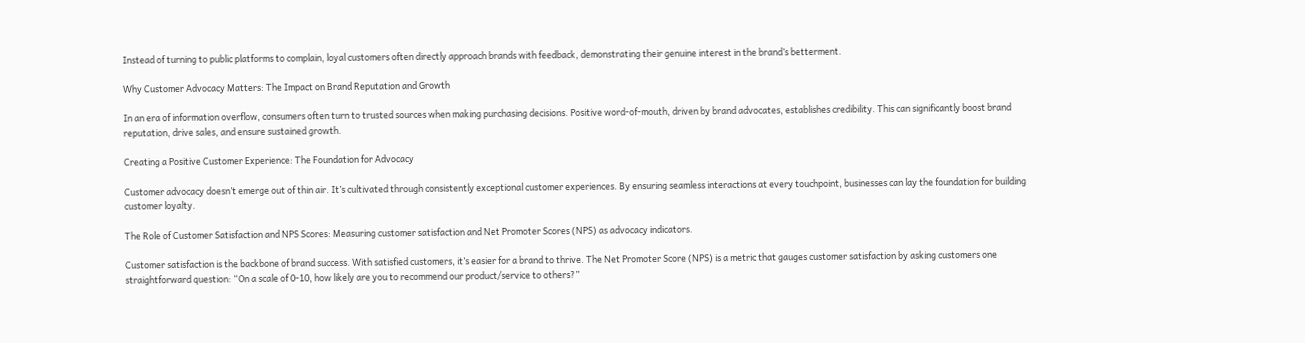Instead of turning to public platforms to complain, loyal customers often directly approach brands with feedback, demonstrating their genuine interest in the brand’s betterment.

Why Customer Advocacy Matters: The Impact on Brand Reputation and Growth

In an era of information overflow, consumers often turn to trusted sources when making purchasing decisions. Positive word-of-mouth, driven by brand advocates, establishes credibility. This can significantly boost brand reputation, drive sales, and ensure sustained growth.

Creating a Positive Customer Experience: The Foundation for Advocacy

Customer advocacy doesn’t emerge out of thin air. It’s cultivated through consistently exceptional customer experiences. By ensuring seamless interactions at every touchpoint, businesses can lay the foundation for building customer loyalty.

The Role of Customer Satisfaction and NPS Scores: Measuring customer satisfaction and Net Promoter Scores (NPS) as advocacy indicators.

Customer satisfaction is the backbone of brand success. With satisfied customers, it’s easier for a brand to thrive. The Net Promoter Score (NPS) is a metric that gauges customer satisfaction by asking customers one straightforward question: “On a scale of 0-10, how likely are you to recommend our product/service to others?”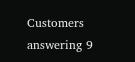Customers answering 9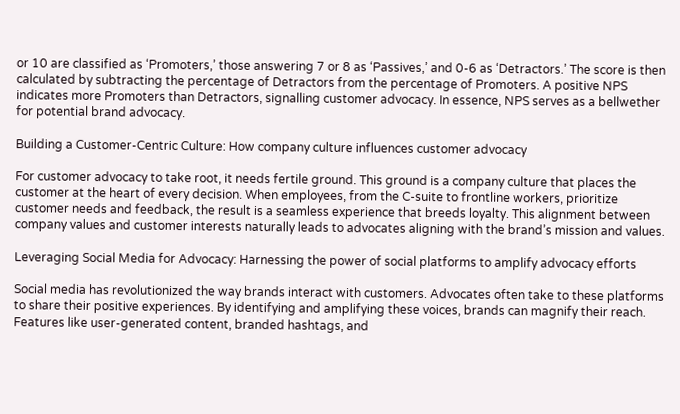or 10 are classified as ‘Promoters,’ those answering 7 or 8 as ‘Passives,’ and 0-6 as ‘Detractors.’ The score is then calculated by subtracting the percentage of Detractors from the percentage of Promoters. A positive NPS indicates more Promoters than Detractors, signalling customer advocacy. In essence, NPS serves as a bellwether for potential brand advocacy.

Building a Customer-Centric Culture: How company culture influences customer advocacy

For customer advocacy to take root, it needs fertile ground. This ground is a company culture that places the customer at the heart of every decision. When employees, from the C-suite to frontline workers, prioritize customer needs and feedback, the result is a seamless experience that breeds loyalty. This alignment between company values and customer interests naturally leads to advocates aligning with the brand’s mission and values.

Leveraging Social Media for Advocacy: Harnessing the power of social platforms to amplify advocacy efforts

Social media has revolutionized the way brands interact with customers. Advocates often take to these platforms to share their positive experiences. By identifying and amplifying these voices, brands can magnify their reach. Features like user-generated content, branded hashtags, and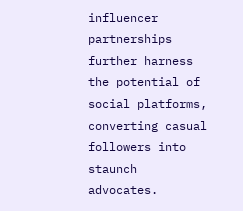influencer partnerships further harness the potential of social platforms, converting casual followers into staunch advocates.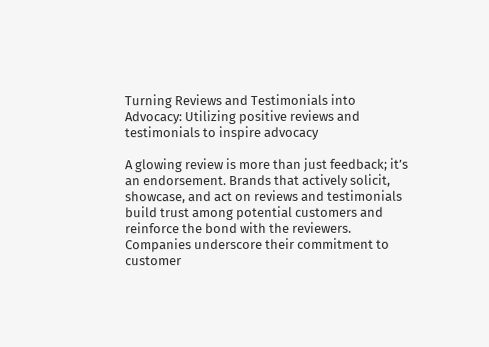Turning Reviews and Testimonials into Advocacy: Utilizing positive reviews and testimonials to inspire advocacy

A glowing review is more than just feedback; it’s an endorsement. Brands that actively solicit, showcase, and act on reviews and testimonials build trust among potential customers and reinforce the bond with the reviewers. Companies underscore their commitment to customer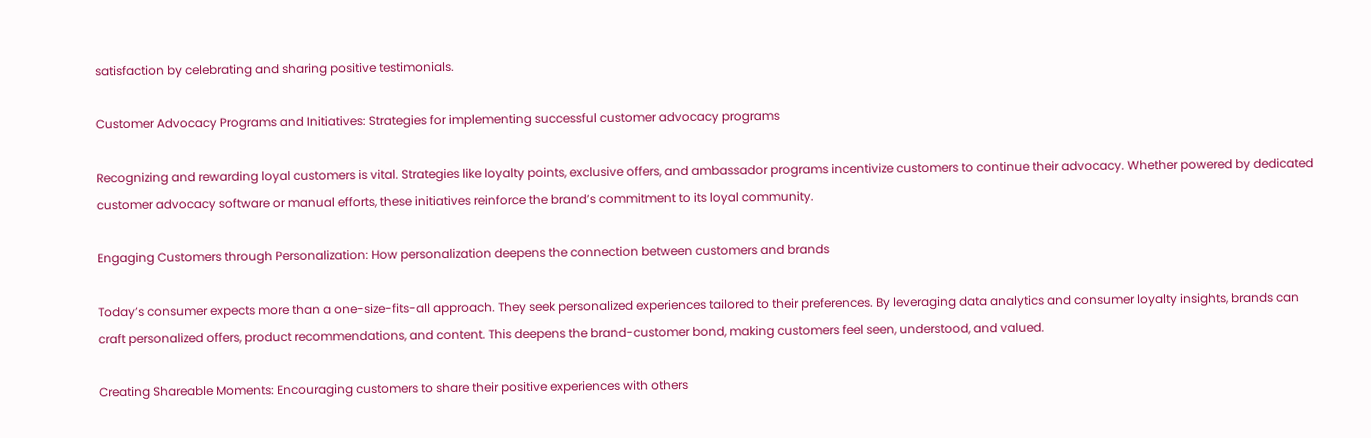satisfaction by celebrating and sharing positive testimonials.

Customer Advocacy Programs and Initiatives: Strategies for implementing successful customer advocacy programs

Recognizing and rewarding loyal customers is vital. Strategies like loyalty points, exclusive offers, and ambassador programs incentivize customers to continue their advocacy. Whether powered by dedicated customer advocacy software or manual efforts, these initiatives reinforce the brand’s commitment to its loyal community.

Engaging Customers through Personalization: How personalization deepens the connection between customers and brands

Today’s consumer expects more than a one-size-fits-all approach. They seek personalized experiences tailored to their preferences. By leveraging data analytics and consumer loyalty insights, brands can craft personalized offers, product recommendations, and content. This deepens the brand-customer bond, making customers feel seen, understood, and valued.

Creating Shareable Moments: Encouraging customers to share their positive experiences with others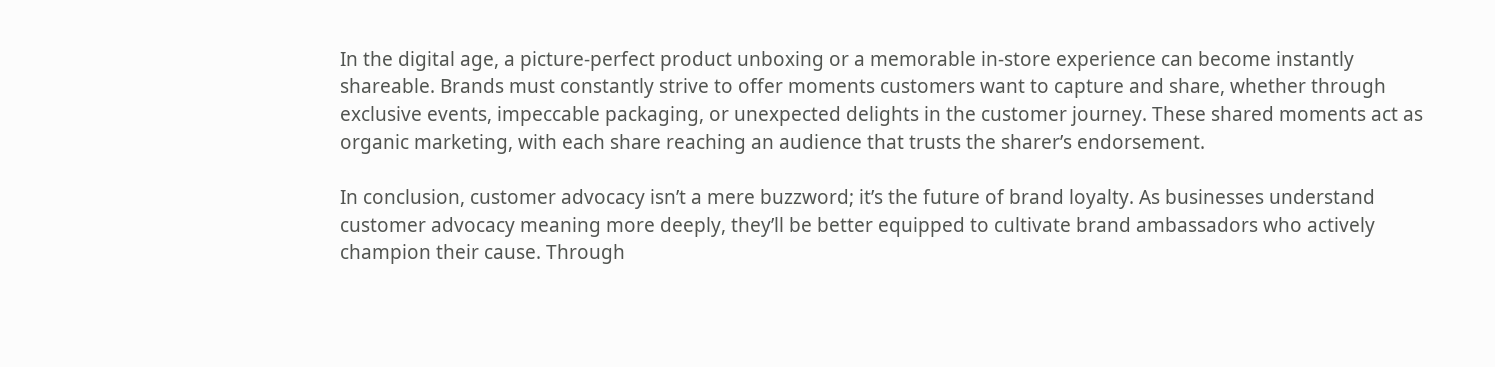In the digital age, a picture-perfect product unboxing or a memorable in-store experience can become instantly shareable. Brands must constantly strive to offer moments customers want to capture and share, whether through exclusive events, impeccable packaging, or unexpected delights in the customer journey. These shared moments act as organic marketing, with each share reaching an audience that trusts the sharer’s endorsement.

In conclusion, customer advocacy isn’t a mere buzzword; it’s the future of brand loyalty. As businesses understand customer advocacy meaning more deeply, they’ll be better equipped to cultivate brand ambassadors who actively champion their cause. Through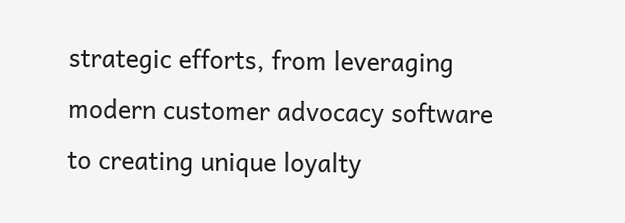strategic efforts, from leveraging modern customer advocacy software to creating unique loyalty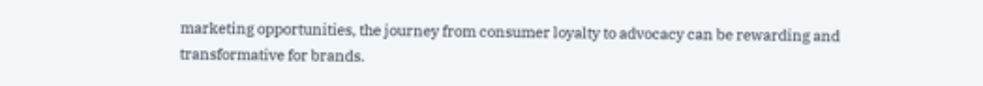marketing opportunities, the journey from consumer loyalty to advocacy can be rewarding and transformative for brands.